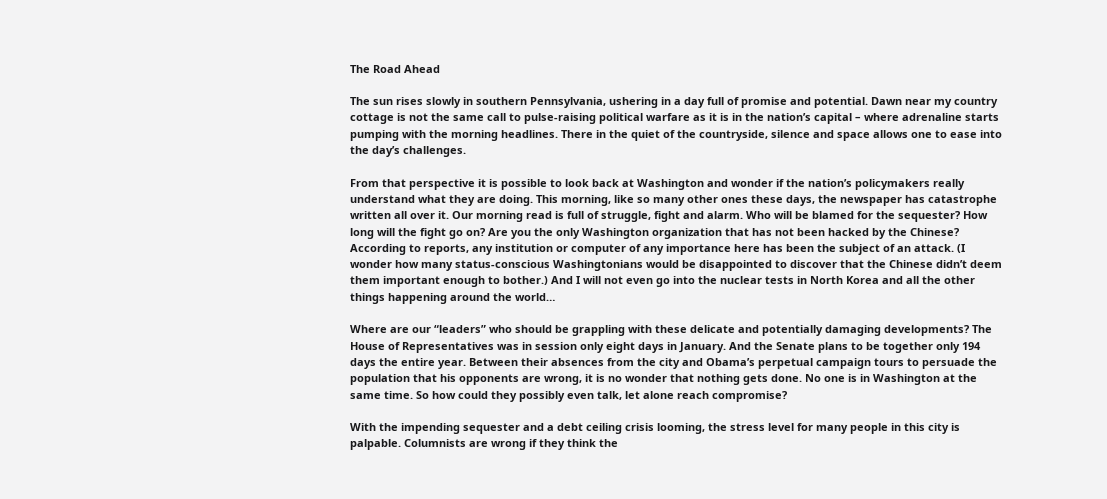The Road Ahead

The sun rises slowly in southern Pennsylvania, ushering in a day full of promise and potential. Dawn near my country cottage is not the same call to pulse-raising political warfare as it is in the nation’s capital – where adrenaline starts pumping with the morning headlines. There in the quiet of the countryside, silence and space allows one to ease into the day’s challenges.

From that perspective it is possible to look back at Washington and wonder if the nation’s policymakers really understand what they are doing. This morning, like so many other ones these days, the newspaper has catastrophe written all over it. Our morning read is full of struggle, fight and alarm. Who will be blamed for the sequester? How long will the fight go on? Are you the only Washington organization that has not been hacked by the Chinese? According to reports, any institution or computer of any importance here has been the subject of an attack. (I wonder how many status-conscious Washingtonians would be disappointed to discover that the Chinese didn’t deem them important enough to bother.) And I will not even go into the nuclear tests in North Korea and all the other things happening around the world…

Where are our “leaders” who should be grappling with these delicate and potentially damaging developments? The House of Representatives was in session only eight days in January. And the Senate plans to be together only 194 days the entire year. Between their absences from the city and Obama’s perpetual campaign tours to persuade the population that his opponents are wrong, it is no wonder that nothing gets done. No one is in Washington at the same time. So how could they possibly even talk, let alone reach compromise?

With the impending sequester and a debt ceiling crisis looming, the stress level for many people in this city is palpable. Columnists are wrong if they think the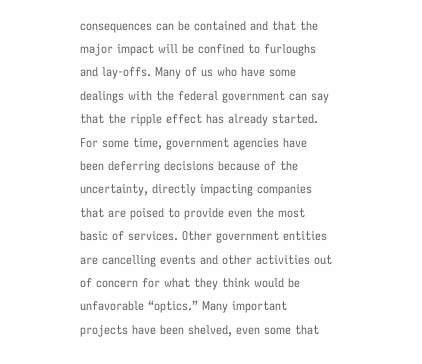consequences can be contained and that the major impact will be confined to furloughs and lay-offs. Many of us who have some dealings with the federal government can say that the ripple effect has already started. For some time, government agencies have been deferring decisions because of the uncertainty, directly impacting companies that are poised to provide even the most basic of services. Other government entities are cancelling events and other activities out of concern for what they think would be unfavorable “optics.” Many important projects have been shelved, even some that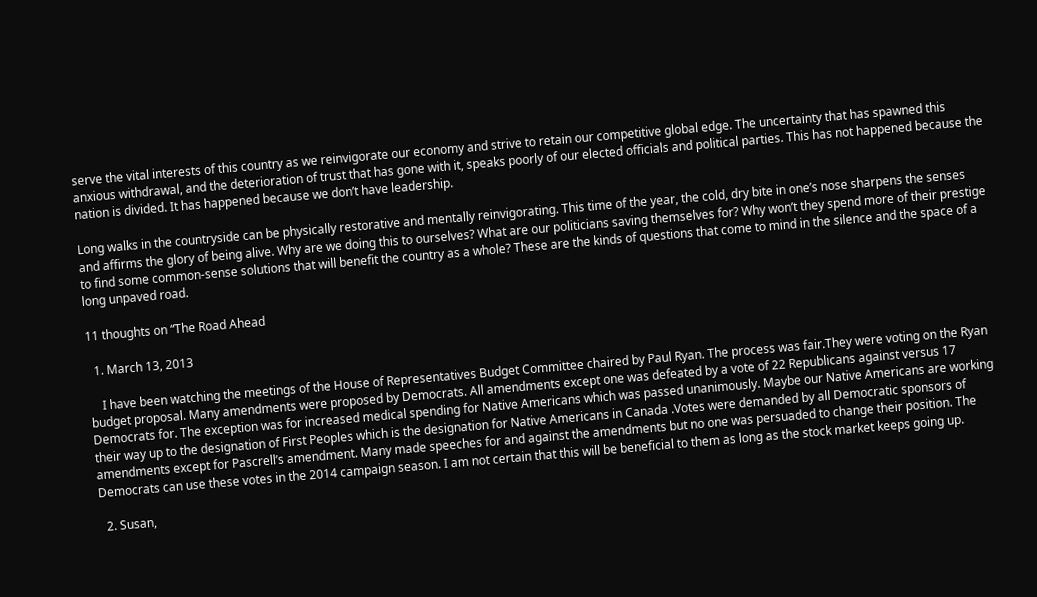serve the vital interests of this country as we reinvigorate our economy and strive to retain our competitive global edge. The uncertainty that has spawned this anxious withdrawal, and the deterioration of trust that has gone with it, speaks poorly of our elected officials and political parties. This has not happened because the nation is divided. It has happened because we don’t have leadership.

Long walks in the countryside can be physically restorative and mentally reinvigorating. This time of the year, the cold, dry bite in one’s nose sharpens the senses and affirms the glory of being alive. Why are we doing this to ourselves? What are our politicians saving themselves for? Why won’t they spend more of their prestige to find some common-sense solutions that will benefit the country as a whole? These are the kinds of questions that come to mind in the silence and the space of a long unpaved road.

11 thoughts on “The Road Ahead

  1. March 13, 2013

    I have been watching the meetings of the House of Representatives Budget Committee chaired by Paul Ryan. The process was fair.They were voting on the Ryan budget proposal. Many amendments were proposed by Democrats. All amendments except one was defeated by a vote of 22 Republicans against versus 17 Democrats for. The exception was for increased medical spending for Native Americans which was passed unanimously. Maybe our Native Americans are working their way up to the designation of First Peoples which is the designation for Native Americans in Canada .Votes were demanded by all Democratic sponsors of amendments except for Pascrell’s amendment. Many made speeches for and against the amendments but no one was persuaded to change their position. The Democrats can use these votes in the 2014 campaign season. I am not certain that this will be beneficial to them as long as the stock market keeps going up.

  2. Susan,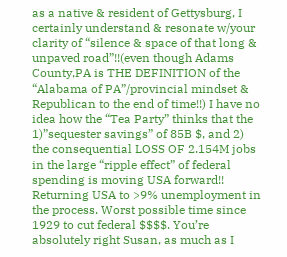as a native & resident of Gettysburg, I certainly understand & resonate w/your clarity of “silence & space of that long & unpaved road”!!(even though Adams County,PA is THE DEFINITION of the “Alabama of PA”/provincial mindset & Republican to the end of time!!) I have no idea how the “Tea Party” thinks that the 1)”sequester savings” of 85B $, and 2) the consequential LOSS OF 2.154M jobs in the large “ripple effect” of federal spending is moving USA forward!! Returning USA to >9% unemployment in the process. Worst possible time since 1929 to cut federal $$$$. You’re absolutely right Susan, as much as I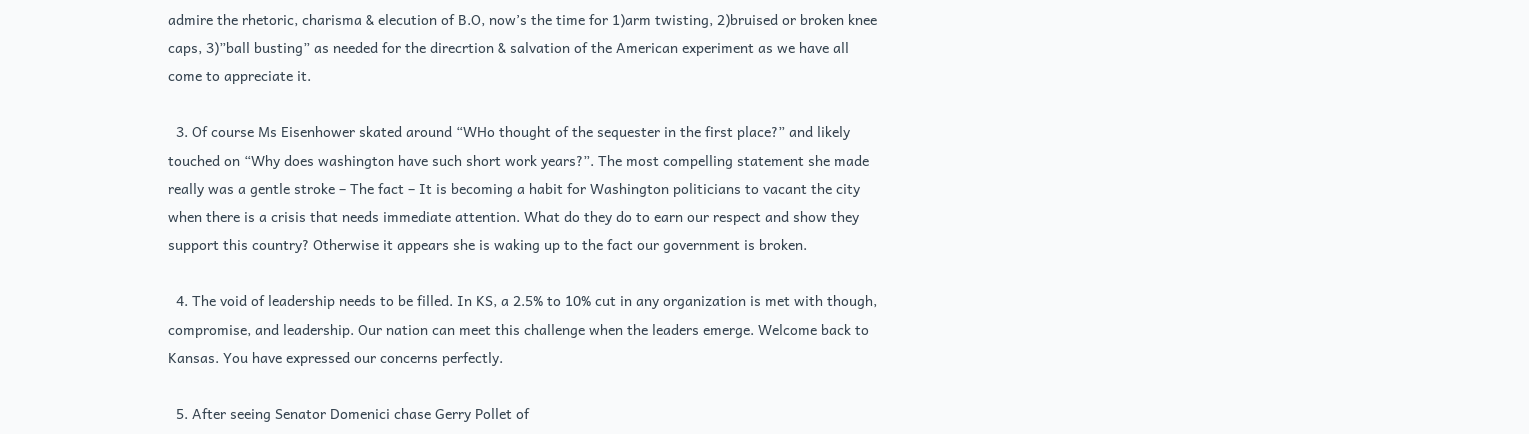admire the rhetoric, charisma & elecution of B.O, now’s the time for 1)arm twisting, 2)bruised or broken knee caps, 3)”ball busting” as needed for the direcrtion & salvation of the American experiment as we have all come to appreciate it.

  3. Of course Ms Eisenhower skated around “WHo thought of the sequester in the first place?” and likely touched on “Why does washington have such short work years?”. The most compelling statement she made really was a gentle stroke – The fact – It is becoming a habit for Washington politicians to vacant the city when there is a crisis that needs immediate attention. What do they do to earn our respect and show they support this country? Otherwise it appears she is waking up to the fact our government is broken.

  4. The void of leadership needs to be filled. In KS, a 2.5% to 10% cut in any organization is met with though, compromise, and leadership. Our nation can meet this challenge when the leaders emerge. Welcome back to Kansas. You have expressed our concerns perfectly.

  5. After seeing Senator Domenici chase Gerry Pollet of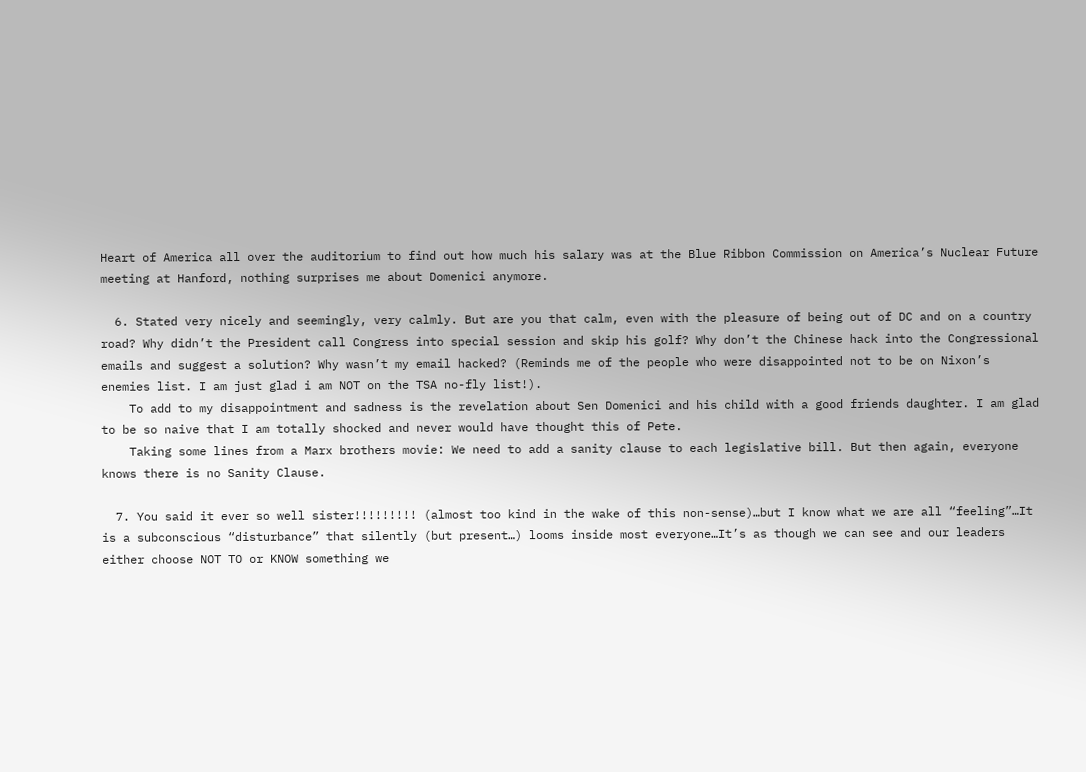Heart of America all over the auditorium to find out how much his salary was at the Blue Ribbon Commission on America’s Nuclear Future meeting at Hanford, nothing surprises me about Domenici anymore.

  6. Stated very nicely and seemingly, very calmly. But are you that calm, even with the pleasure of being out of DC and on a country road? Why didn’t the President call Congress into special session and skip his golf? Why don’t the Chinese hack into the Congressional emails and suggest a solution? Why wasn’t my email hacked? (Reminds me of the people who were disappointed not to be on Nixon’s enemies list. I am just glad i am NOT on the TSA no-fly list!).
    To add to my disappointment and sadness is the revelation about Sen Domenici and his child with a good friends daughter. I am glad to be so naive that I am totally shocked and never would have thought this of Pete.
    Taking some lines from a Marx brothers movie: We need to add a sanity clause to each legislative bill. But then again, everyone knows there is no Sanity Clause.

  7. You said it ever so well sister!!!!!!!!! (almost too kind in the wake of this non-sense)…but I know what we are all “feeling”…It is a subconscious “disturbance” that silently (but present…) looms inside most everyone…It’s as though we can see and our leaders either choose NOT TO or KNOW something we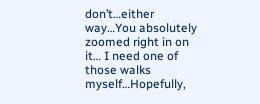don’t…either way…You absolutely zoomed right in on it… I need one of those walks myself…Hopefully,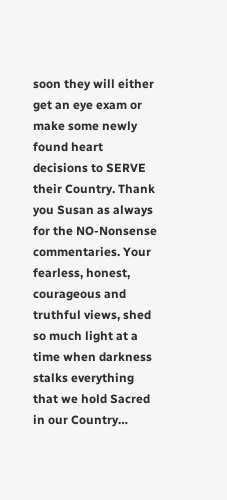soon they will either get an eye exam or make some newly found heart decisions to SERVE their Country. Thank you Susan as always for the NO-Nonsense commentaries. Your fearless, honest, courageous and truthful views, shed so much light at a time when darkness stalks everything that we hold Sacred in our Country…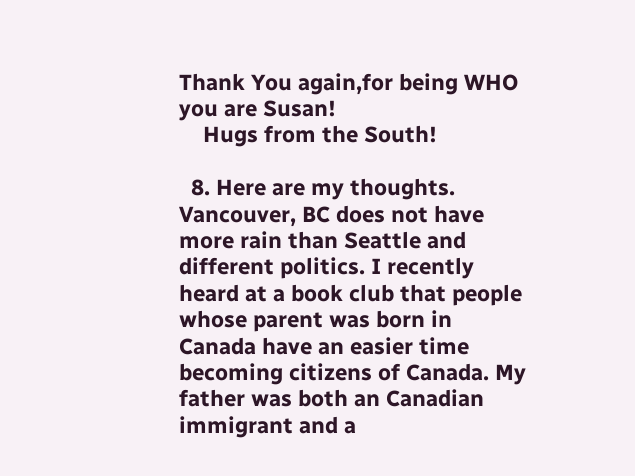Thank You again,for being WHO you are Susan!
    Hugs from the South!

  8. Here are my thoughts. Vancouver, BC does not have more rain than Seattle and different politics. I recently heard at a book club that people whose parent was born in Canada have an easier time becoming citizens of Canada. My father was both an Canadian immigrant and a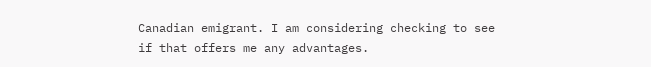Canadian emigrant. I am considering checking to see if that offers me any advantages.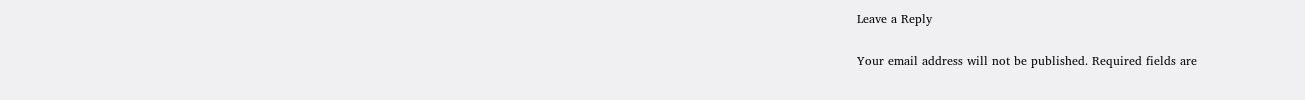Leave a Reply

Your email address will not be published. Required fields are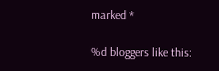marked *

%d bloggers like this: